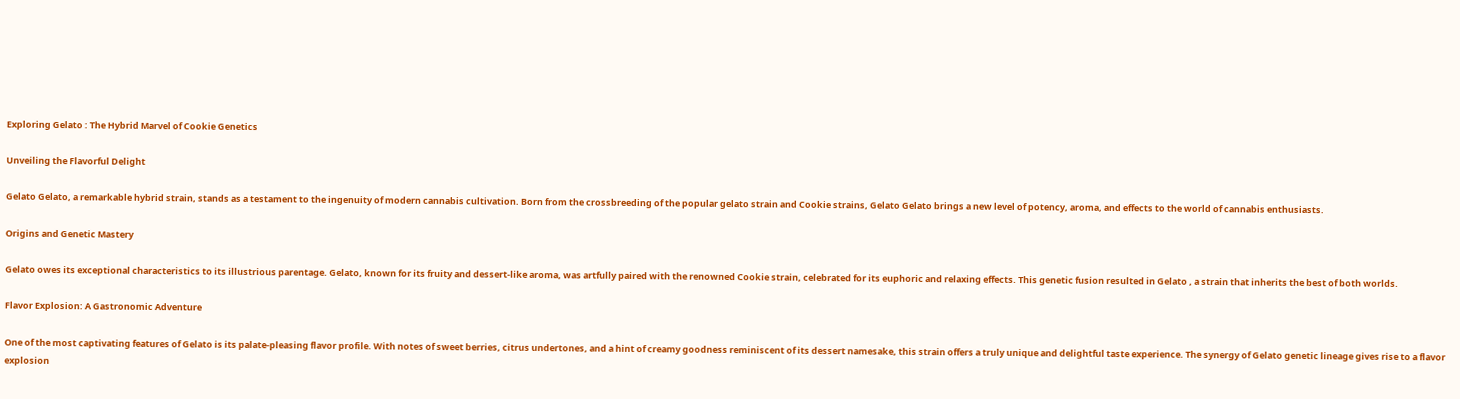Exploring Gelato : The Hybrid Marvel of Cookie Genetics

Unveiling the Flavorful Delight

Gelato Gelato, a remarkable hybrid strain, stands as a testament to the ingenuity of modern cannabis cultivation. Born from the crossbreeding of the popular gelato strain and Cookie strains, Gelato Gelato brings a new level of potency, aroma, and effects to the world of cannabis enthusiasts.

Origins and Genetic Mastery

Gelato owes its exceptional characteristics to its illustrious parentage. Gelato, known for its fruity and dessert-like aroma, was artfully paired with the renowned Cookie strain, celebrated for its euphoric and relaxing effects. This genetic fusion resulted in Gelato , a strain that inherits the best of both worlds.

Flavor Explosion: A Gastronomic Adventure

One of the most captivating features of Gelato is its palate-pleasing flavor profile. With notes of sweet berries, citrus undertones, and a hint of creamy goodness reminiscent of its dessert namesake, this strain offers a truly unique and delightful taste experience. The synergy of Gelato genetic lineage gives rise to a flavor explosion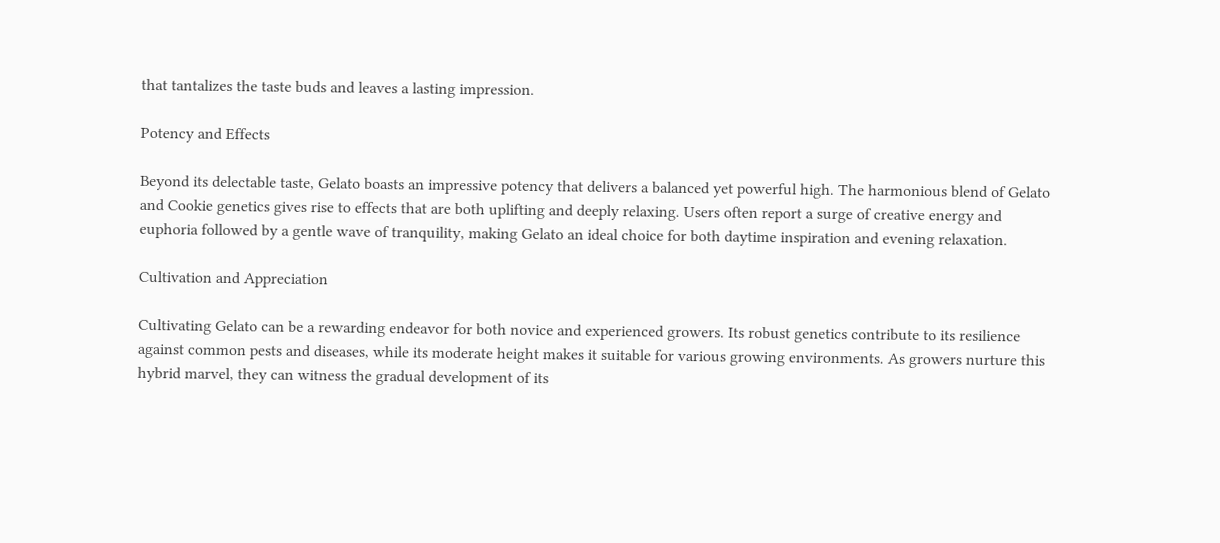that tantalizes the taste buds and leaves a lasting impression.

Potency and Effects

Beyond its delectable taste, Gelato boasts an impressive potency that delivers a balanced yet powerful high. The harmonious blend of Gelato and Cookie genetics gives rise to effects that are both uplifting and deeply relaxing. Users often report a surge of creative energy and euphoria followed by a gentle wave of tranquility, making Gelato an ideal choice for both daytime inspiration and evening relaxation.

Cultivation and Appreciation

Cultivating Gelato can be a rewarding endeavor for both novice and experienced growers. Its robust genetics contribute to its resilience against common pests and diseases, while its moderate height makes it suitable for various growing environments. As growers nurture this hybrid marvel, they can witness the gradual development of its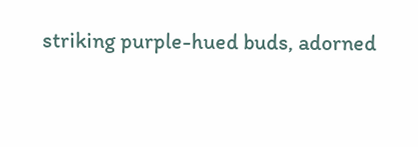striking purple-hued buds, adorned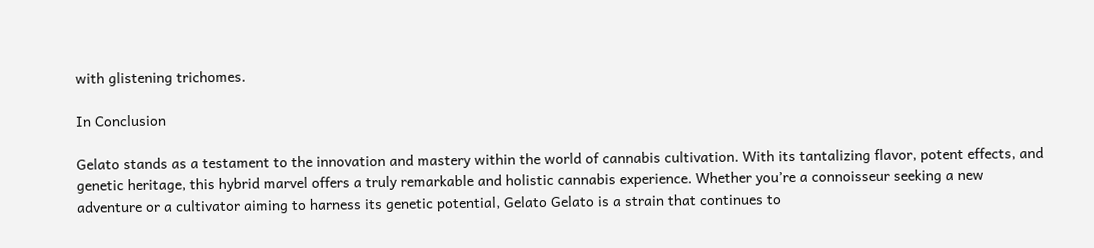with glistening trichomes.

In Conclusion

Gelato stands as a testament to the innovation and mastery within the world of cannabis cultivation. With its tantalizing flavor, potent effects, and genetic heritage, this hybrid marvel offers a truly remarkable and holistic cannabis experience. Whether you’re a connoisseur seeking a new adventure or a cultivator aiming to harness its genetic potential, Gelato Gelato is a strain that continues to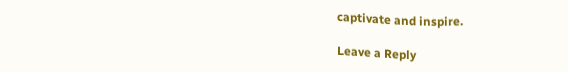captivate and inspire.

Leave a Reply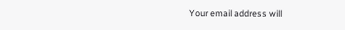Your email address will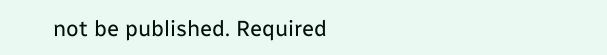not be published. Required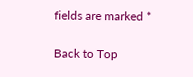fields are marked *

Back to Top